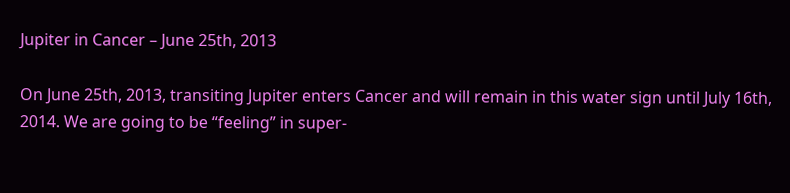Jupiter in Cancer – June 25th, 2013

On June 25th, 2013, transiting Jupiter enters Cancer and will remain in this water sign until July 16th, 2014. We are going to be “feeling” in super-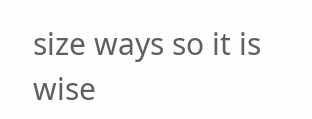size ways so it is wise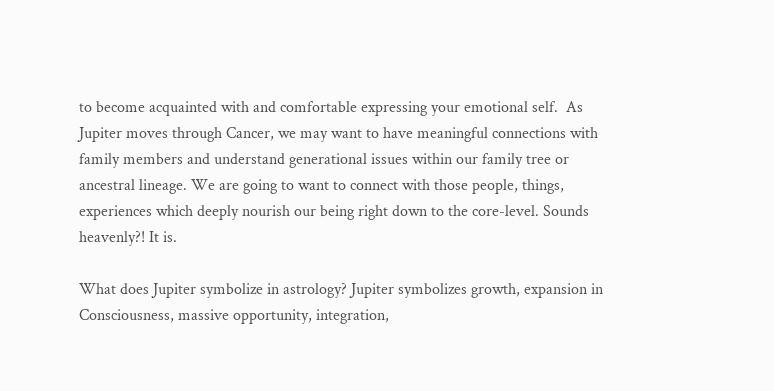to become acquainted with and comfortable expressing your emotional self.  As Jupiter moves through Cancer, we may want to have meaningful connections with family members and understand generational issues within our family tree or ancestral lineage. We are going to want to connect with those people, things, experiences which deeply nourish our being right down to the core-level. Sounds heavenly?! It is.

What does Jupiter symbolize in astrology? Jupiter symbolizes growth, expansion in Consciousness, massive opportunity, integration,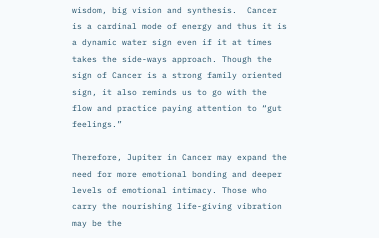wisdom, big vision and synthesis.  Cancer is a cardinal mode of energy and thus it is a dynamic water sign even if it at times takes the side-ways approach. Though the sign of Cancer is a strong family oriented sign, it also reminds us to go with the flow and practice paying attention to “gut feelings.”

Therefore, Jupiter in Cancer may expand the need for more emotional bonding and deeper levels of emotional intimacy. Those who carry the nourishing life-giving vibration may be the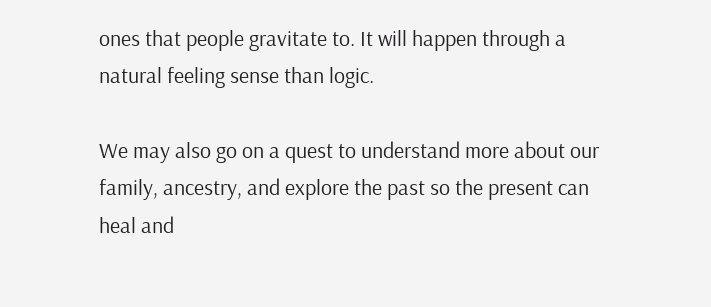ones that people gravitate to. It will happen through a natural feeling sense than logic.

We may also go on a quest to understand more about our family, ancestry, and explore the past so the present can heal and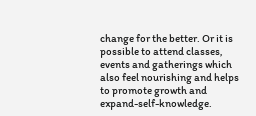change for the better. Or it is possible to attend classes, events and gatherings which also feel nourishing and helps to promote growth and expand-self-knowledge.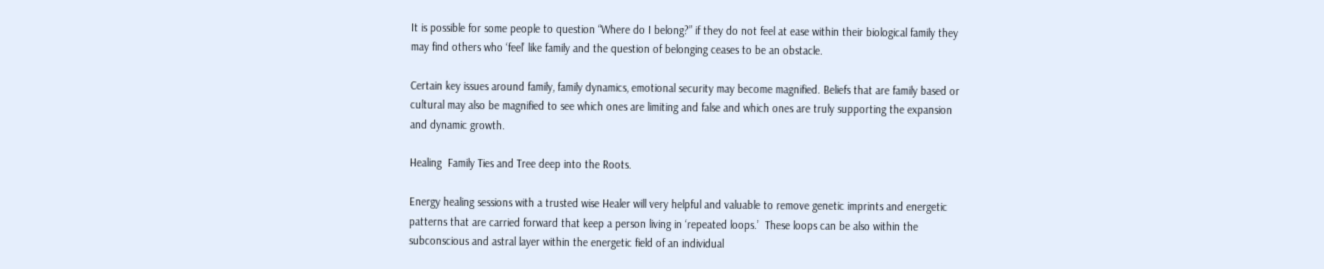It is possible for some people to question “Where do I belong?” if they do not feel at ease within their biological family they may find others who ‘feel’ like family and the question of belonging ceases to be an obstacle.

Certain key issues around family, family dynamics, emotional security may become magnified. Beliefs that are family based or cultural may also be magnified to see which ones are limiting and false and which ones are truly supporting the expansion and dynamic growth.

Healing  Family Ties and Tree deep into the Roots.

Energy healing sessions with a trusted wise Healer will very helpful and valuable to remove genetic imprints and energetic patterns that are carried forward that keep a person living in ‘repeated loops.’  These loops can be also within the subconscious and astral layer within the energetic field of an individual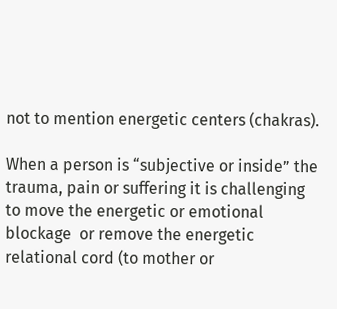not to mention energetic centers (chakras).

When a person is “subjective or inside” the trauma, pain or suffering it is challenging to move the energetic or emotional blockage  or remove the energetic relational cord (to mother or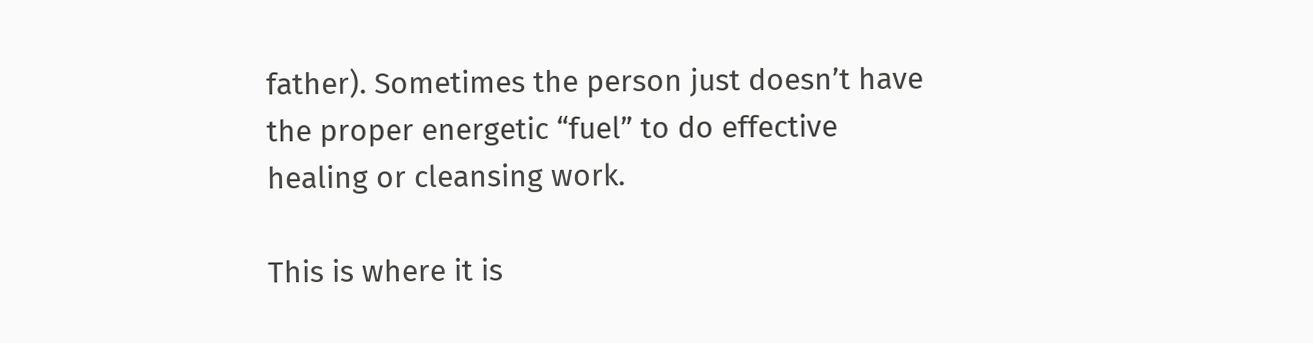father). Sometimes the person just doesn’t have the proper energetic “fuel” to do effective healing or cleansing work.

This is where it is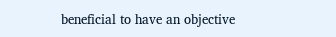beneficial to have an objective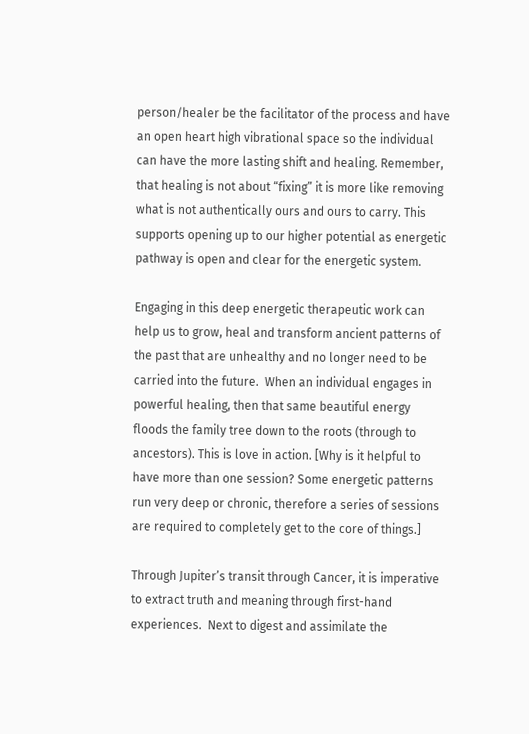person/healer be the facilitator of the process and have an open heart high vibrational space so the individual can have the more lasting shift and healing. Remember, that healing is not about “fixing” it is more like removing what is not authentically ours and ours to carry. This supports opening up to our higher potential as energetic pathway is open and clear for the energetic system.

Engaging in this deep energetic therapeutic work can help us to grow, heal and transform ancient patterns of the past that are unhealthy and no longer need to be carried into the future.  When an individual engages in powerful healing, then that same beautiful energy floods the family tree down to the roots (through to ancestors). This is love in action. [Why is it helpful to have more than one session? Some energetic patterns run very deep or chronic, therefore a series of sessions are required to completely get to the core of things.]

Through Jupiter’s transit through Cancer, it is imperative to extract truth and meaning through first-hand experiences.  Next to digest and assimilate the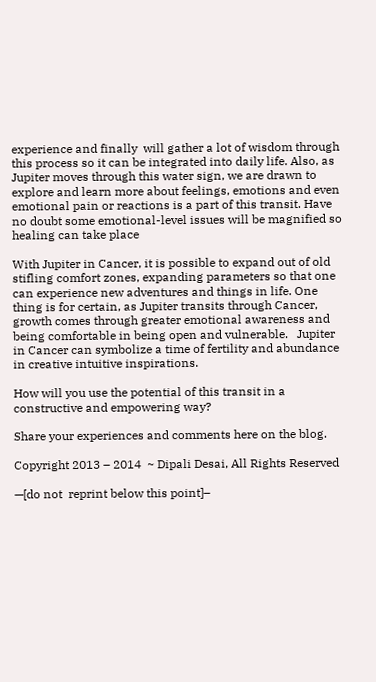experience and finally  will gather a lot of wisdom through this process so it can be integrated into daily life. Also, as Jupiter moves through this water sign, we are drawn to explore and learn more about feelings, emotions and even emotional pain or reactions is a part of this transit. Have no doubt some emotional-level issues will be magnified so healing can take place

With Jupiter in Cancer, it is possible to expand out of old stifling comfort zones, expanding parameters so that one can experience new adventures and things in life. One thing is for certain, as Jupiter transits through Cancer, growth comes through greater emotional awareness and being comfortable in being open and vulnerable.   Jupiter in Cancer can symbolize a time of fertility and abundance in creative intuitive inspirations.

How will you use the potential of this transit in a constructive and empowering way?

Share your experiences and comments here on the blog.

Copyright 2013 – 2014  ~ Dipali Desai, All Rights Reserved

—[do not  reprint below this point]–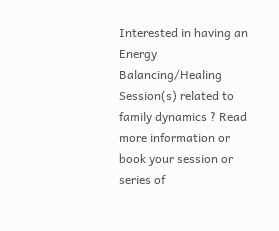Interested in having an Energy Balancing/Healing Session(s) related to family dynamics ? Read more information or book your session or series of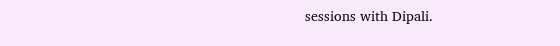sessions with Dipali.